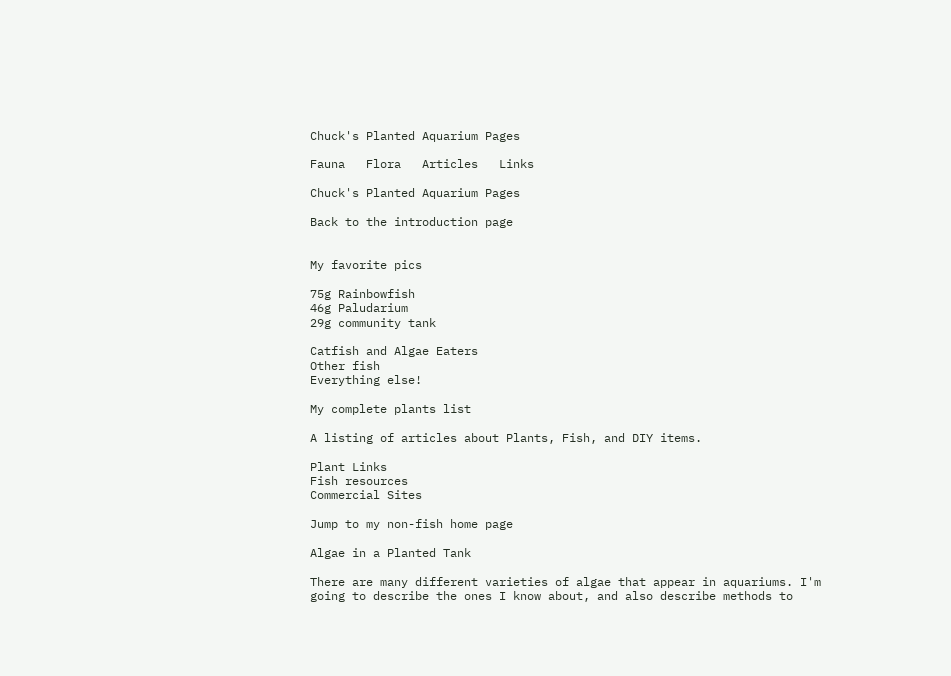Chuck's Planted Aquarium Pages

Fauna   Flora   Articles   Links

Chuck's Planted Aquarium Pages

Back to the introduction page


My favorite pics

75g Rainbowfish
46g Paludarium
29g community tank

Catfish and Algae Eaters
Other fish
Everything else!

My complete plants list

A listing of articles about Plants, Fish, and DIY items.

Plant Links
Fish resources
Commercial Sites

Jump to my non-fish home page

Algae in a Planted Tank

There are many different varieties of algae that appear in aquariums. I'm going to describe the ones I know about, and also describe methods to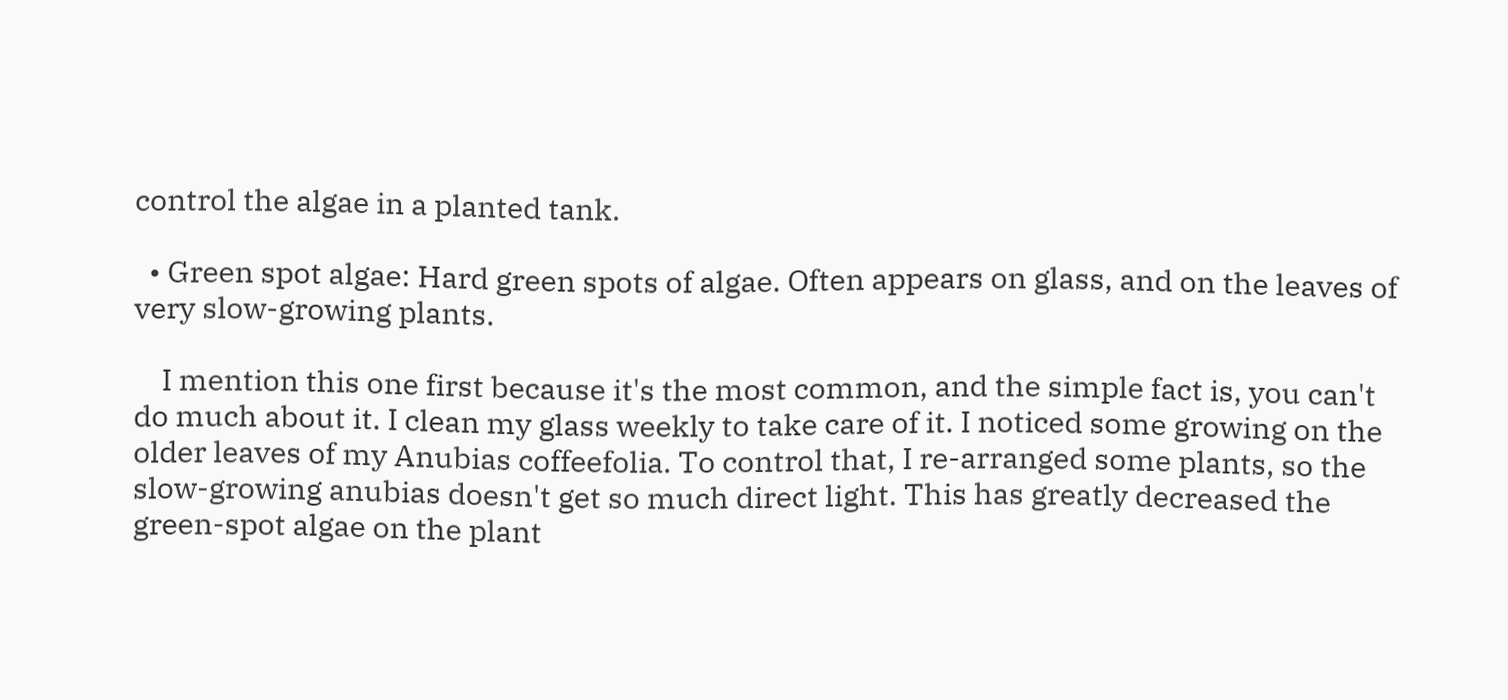control the algae in a planted tank.

  • Green spot algae: Hard green spots of algae. Often appears on glass, and on the leaves of very slow-growing plants.

    I mention this one first because it's the most common, and the simple fact is, you can't do much about it. I clean my glass weekly to take care of it. I noticed some growing on the older leaves of my Anubias coffeefolia. To control that, I re-arranged some plants, so the slow-growing anubias doesn't get so much direct light. This has greatly decreased the green-spot algae on the plant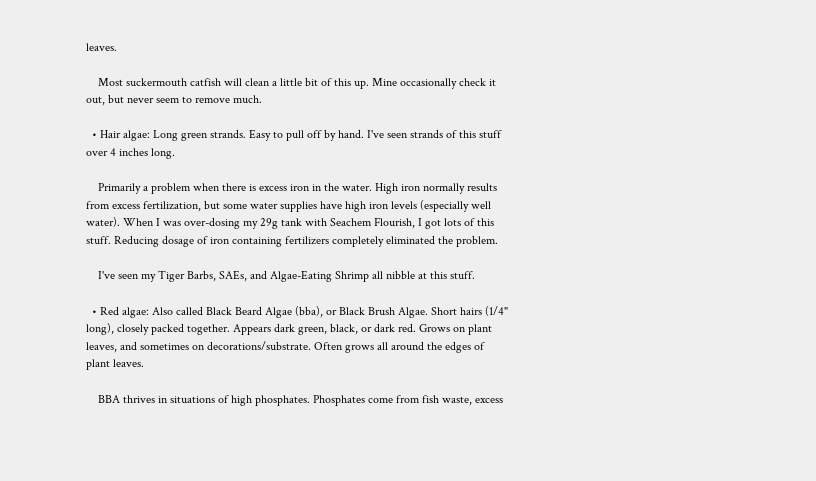leaves.

    Most suckermouth catfish will clean a little bit of this up. Mine occasionally check it out, but never seem to remove much.

  • Hair algae: Long green strands. Easy to pull off by hand. I've seen strands of this stuff over 4 inches long.

    Primarily a problem when there is excess iron in the water. High iron normally results from excess fertilization, but some water supplies have high iron levels (especially well water). When I was over-dosing my 29g tank with Seachem Flourish, I got lots of this stuff. Reducing dosage of iron containing fertilizers completely eliminated the problem.

    I've seen my Tiger Barbs, SAEs, and Algae-Eating Shrimp all nibble at this stuff.

  • Red algae: Also called Black Beard Algae (bba), or Black Brush Algae. Short hairs (1/4" long), closely packed together. Appears dark green, black, or dark red. Grows on plant leaves, and sometimes on decorations/substrate. Often grows all around the edges of plant leaves.

    BBA thrives in situations of high phosphates. Phosphates come from fish waste, excess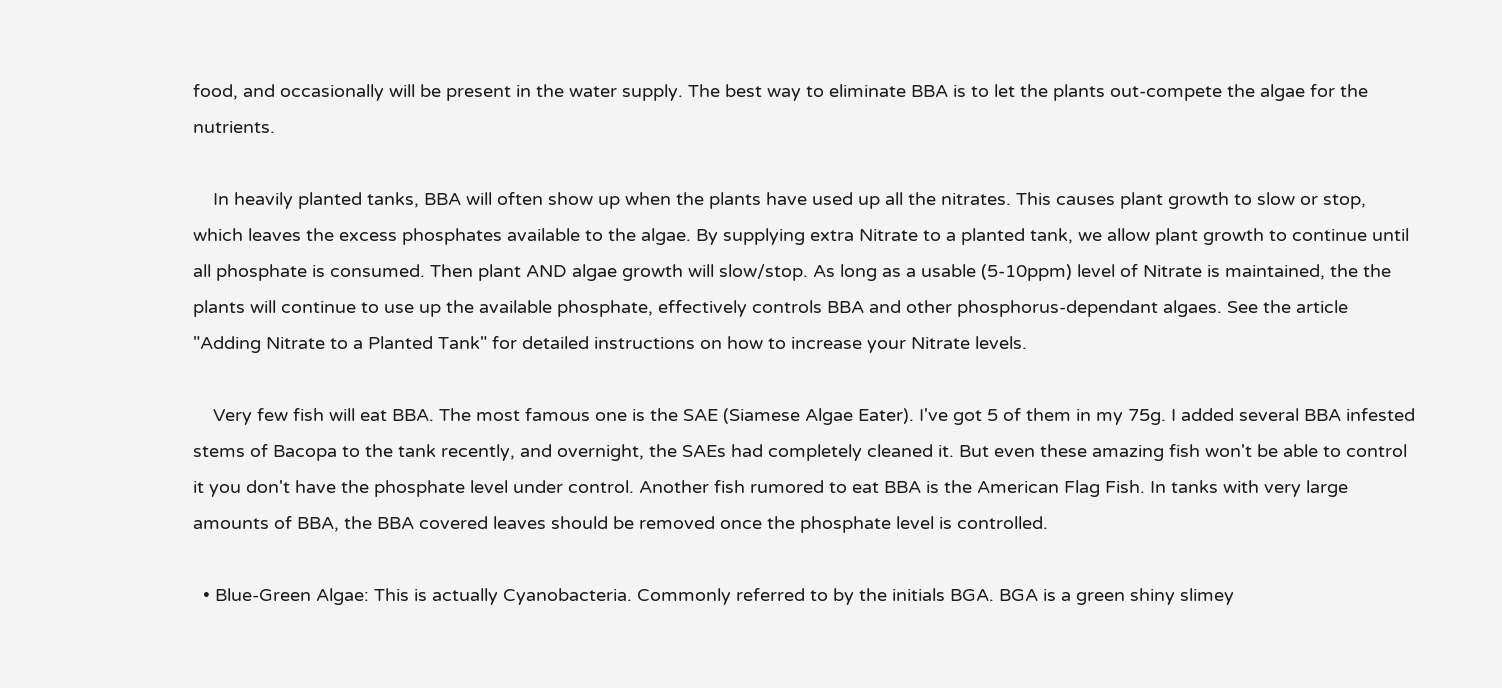food, and occasionally will be present in the water supply. The best way to eliminate BBA is to let the plants out-compete the algae for the nutrients.

    In heavily planted tanks, BBA will often show up when the plants have used up all the nitrates. This causes plant growth to slow or stop, which leaves the excess phosphates available to the algae. By supplying extra Nitrate to a planted tank, we allow plant growth to continue until all phosphate is consumed. Then plant AND algae growth will slow/stop. As long as a usable (5-10ppm) level of Nitrate is maintained, the the plants will continue to use up the available phosphate, effectively controls BBA and other phosphorus-dependant algaes. See the article "Adding Nitrate to a Planted Tank" for detailed instructions on how to increase your Nitrate levels.

    Very few fish will eat BBA. The most famous one is the SAE (Siamese Algae Eater). I've got 5 of them in my 75g. I added several BBA infested stems of Bacopa to the tank recently, and overnight, the SAEs had completely cleaned it. But even these amazing fish won't be able to control it you don't have the phosphate level under control. Another fish rumored to eat BBA is the American Flag Fish. In tanks with very large amounts of BBA, the BBA covered leaves should be removed once the phosphate level is controlled.

  • Blue-Green Algae: This is actually Cyanobacteria. Commonly referred to by the initials BGA. BGA is a green shiny slimey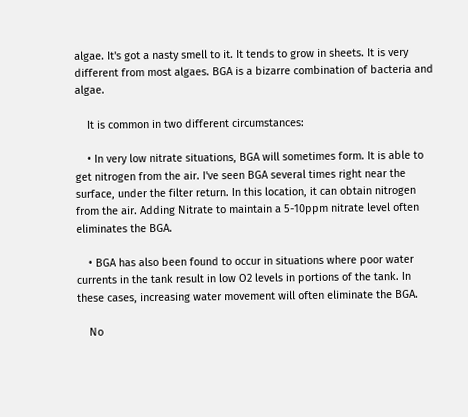algae. It's got a nasty smell to it. It tends to grow in sheets. It is very different from most algaes. BGA is a bizarre combination of bacteria and algae.

    It is common in two different circumstances:

    • In very low nitrate situations, BGA will sometimes form. It is able to get nitrogen from the air. I've seen BGA several times right near the surface, under the filter return. In this location, it can obtain nitrogen from the air. Adding Nitrate to maintain a 5-10ppm nitrate level often eliminates the BGA.

    • BGA has also been found to occur in situations where poor water currents in the tank result in low O2 levels in portions of the tank. In these cases, increasing water movement will often eliminate the BGA.

    No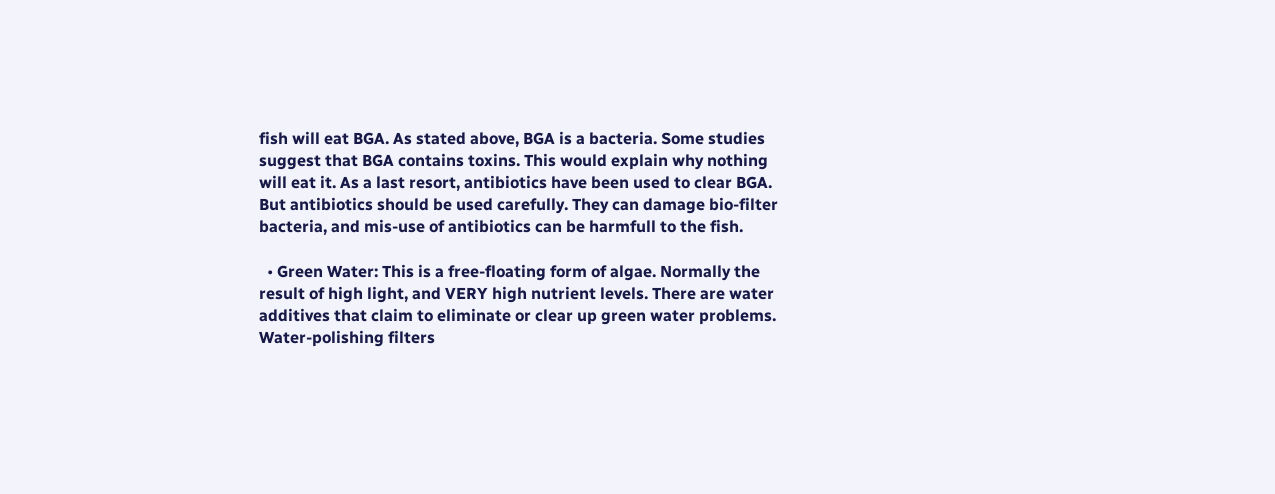fish will eat BGA. As stated above, BGA is a bacteria. Some studies suggest that BGA contains toxins. This would explain why nothing will eat it. As a last resort, antibiotics have been used to clear BGA. But antibiotics should be used carefully. They can damage bio-filter bacteria, and mis-use of antibiotics can be harmfull to the fish.

  • Green Water: This is a free-floating form of algae. Normally the result of high light, and VERY high nutrient levels. There are water additives that claim to eliminate or clear up green water problems. Water-polishing filters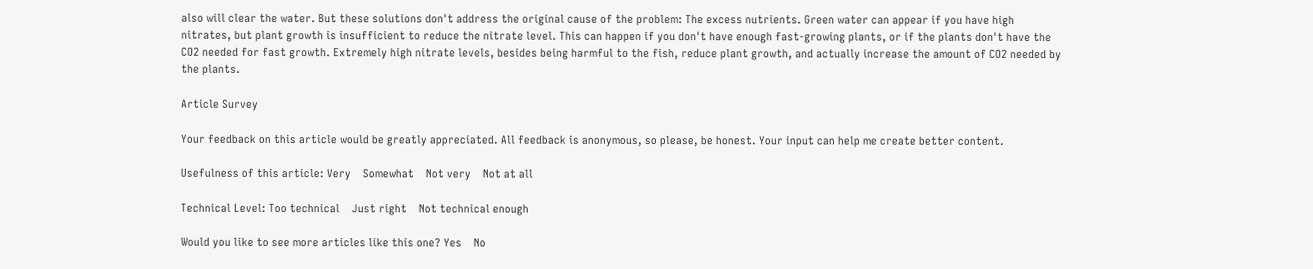also will clear the water. But these solutions don't address the original cause of the problem: The excess nutrients. Green water can appear if you have high nitrates, but plant growth is insufficient to reduce the nitrate level. This can happen if you don't have enough fast-growing plants, or if the plants don't have the CO2 needed for fast growth. Extremely high nitrate levels, besides being harmful to the fish, reduce plant growth, and actually increase the amount of CO2 needed by the plants.

Article Survey

Your feedback on this article would be greatly appreciated. All feedback is anonymous, so please, be honest. Your input can help me create better content.

Usefulness of this article: Very    Somewhat    Not very    Not at all

Technical Level: Too technical    Just right    Not technical enough

Would you like to see more articles like this one? Yes    No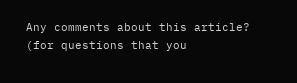Any comments about this article?
(for questions that you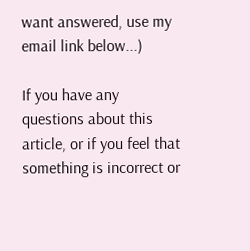want answered, use my email link below...)

If you have any questions about this article, or if you feel that something is incorrect or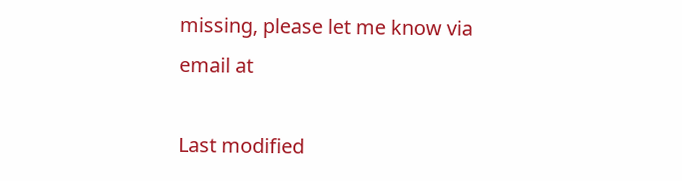missing, please let me know via email at

Last modified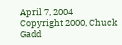April 7, 2004          Copyright 2000, Chuck Gadd